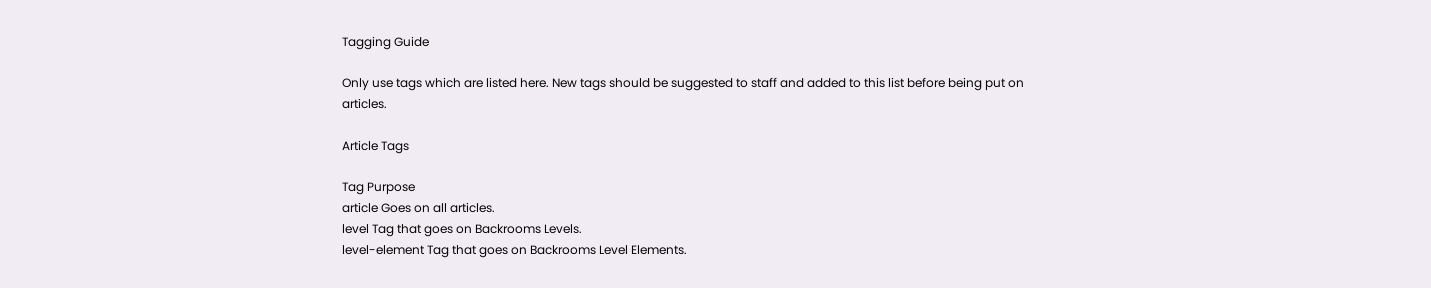Tagging Guide

Only use tags which are listed here. New tags should be suggested to staff and added to this list before being put on articles.

Article Tags

Tag Purpose
article Goes on all articles.
level Tag that goes on Backrooms Levels.
level-element Tag that goes on Backrooms Level Elements.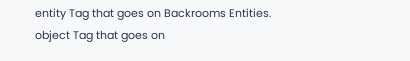entity Tag that goes on Backrooms Entities.
object Tag that goes on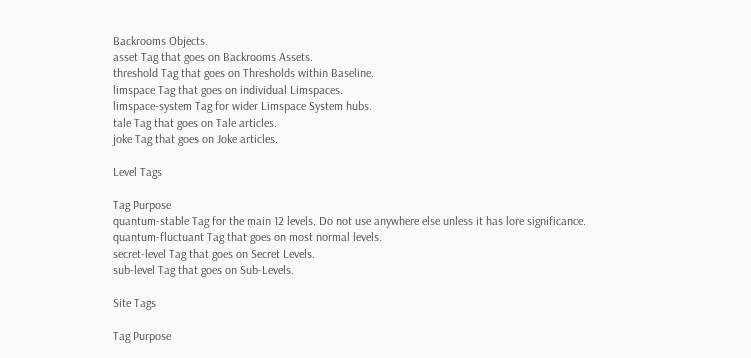Backrooms Objects.
asset Tag that goes on Backrooms Assets.
threshold Tag that goes on Thresholds within Baseline.
limspace Tag that goes on individual Limspaces.
limspace-system Tag for wider Limspace System hubs.
tale Tag that goes on Tale articles.
joke Tag that goes on Joke articles.

Level Tags

Tag Purpose
quantum-stable Tag for the main 12 levels. Do not use anywhere else unless it has lore significance.
quantum-fluctuant Tag that goes on most normal levels.
secret-level Tag that goes on Secret Levels.
sub-level Tag that goes on Sub-Levels.

Site Tags

Tag Purpose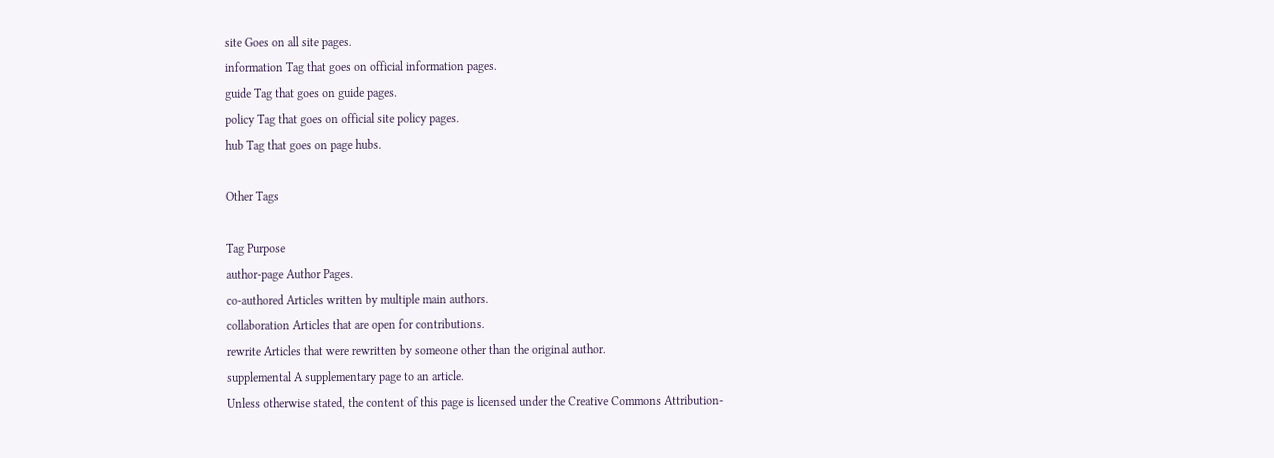site Goes on all site pages.
information Tag that goes on official information pages.
guide Tag that goes on guide pages.
policy Tag that goes on official site policy pages.
hub Tag that goes on page hubs.

Other Tags

Tag Purpose
author-page Author Pages.
co-authored Articles written by multiple main authors.
collaboration Articles that are open for contributions.
rewrite Articles that were rewritten by someone other than the original author.
supplemental A supplementary page to an article.
Unless otherwise stated, the content of this page is licensed under the Creative Commons Attribution-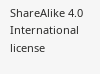ShareAlike 4.0 International license